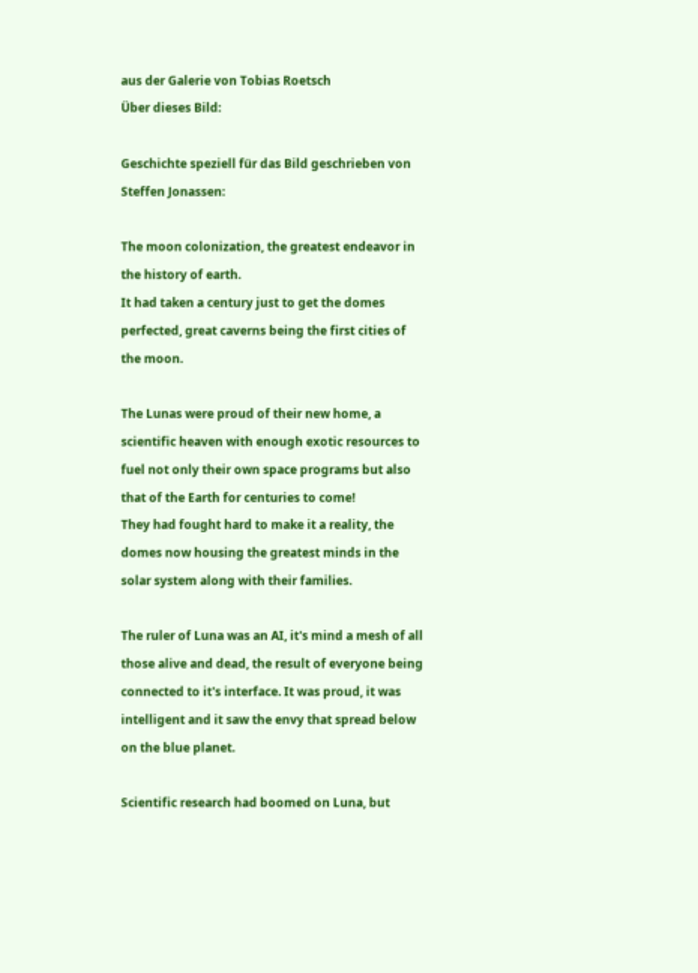aus der Galerie von Tobias Roetsch
Über dieses Bild:

Geschichte speziell für das Bild geschrieben von Steffen Jonassen:

The moon colonization, the greatest endeavor in the history of earth.
It had taken a century just to get the domes perfected, great caverns being the first cities of the moon.

The Lunas were proud of their new home, a scientific heaven with enough exotic resources to fuel not only their own space programs but also that of the Earth for centuries to come!
They had fought hard to make it a reality, the domes now housing the greatest minds in the solar system along with their families.

The ruler of Luna was an AI, it's mind a mesh of all those alive and dead, the result of everyone being connected to it's interface. It was proud, it was intelligent and it saw the envy that spread below on the blue planet.

Scientific research had boomed on Luna, but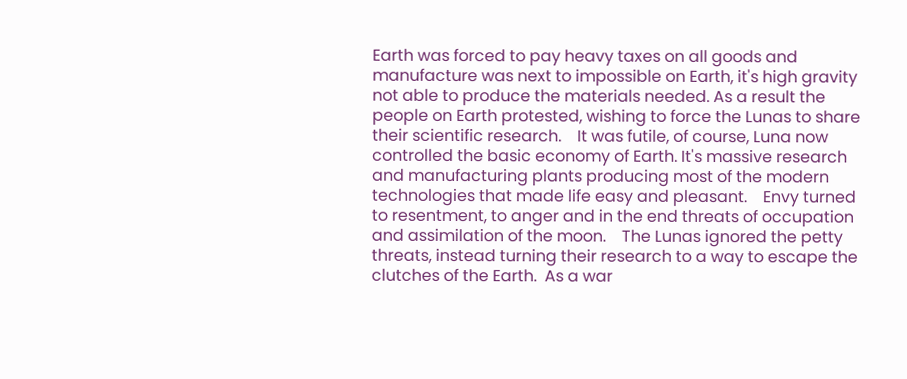Earth was forced to pay heavy taxes on all goods and manufacture was next to impossible on Earth, it's high gravity not able to produce the materials needed. As a result the people on Earth protested, wishing to force the Lunas to share their scientific research.    It was futile, of course, Luna now controlled the basic economy of Earth. It's massive research and manufacturing plants producing most of the modern technologies that made life easy and pleasant.    Envy turned to resentment, to anger and in the end threats of occupation and assimilation of the moon.    The Lunas ignored the petty threats, instead turning their research to a way to escape the clutches of the Earth.  As a war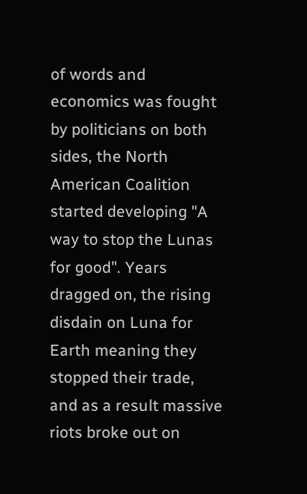of words and economics was fought by politicians on both sides, the North American Coalition started developing "A way to stop the Lunas for good". Years dragged on, the rising disdain on Luna for Earth meaning they stopped their trade, and as a result massive riots broke out on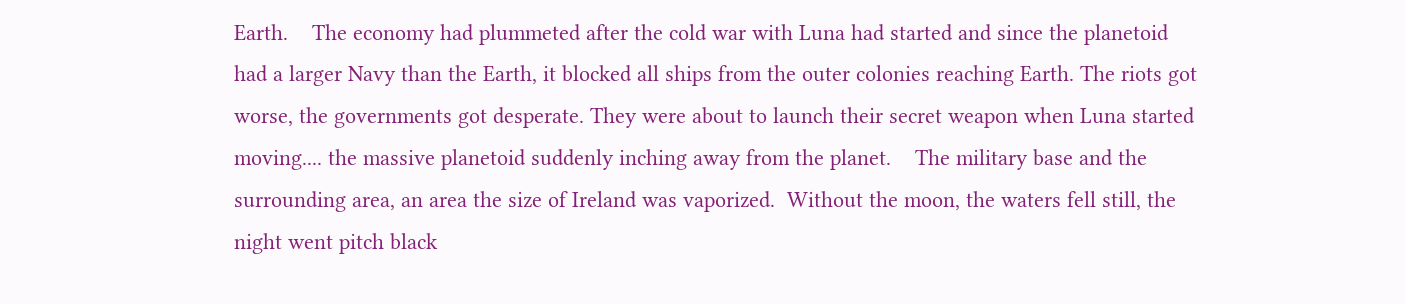Earth.    The economy had plummeted after the cold war with Luna had started and since the planetoid had a larger Navy than the Earth, it blocked all ships from the outer colonies reaching Earth. The riots got worse, the governments got desperate. They were about to launch their secret weapon when Luna started moving.... the massive planetoid suddenly inching away from the planet.    The military base and the surrounding area, an area the size of Ireland was vaporized.  Without the moon, the waters fell still, the night went pitch black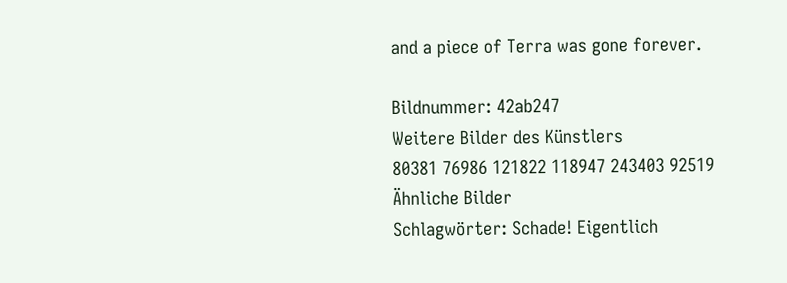and a piece of Terra was gone forever.

Bildnummer: 42ab247
Weitere Bilder des Künstlers
80381 76986 121822 118947 243403 92519
Ähnliche Bilder
Schlagwörter: Schade! Eigentlich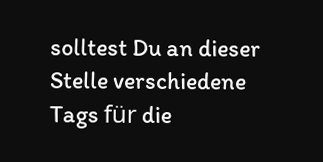solltest Du an dieser Stelle verschiedene Tags für die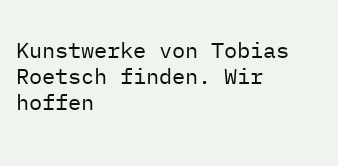Kunstwerke von Tobias Roetsch finden. Wir hoffen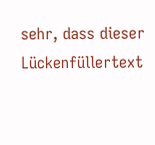sehr, dass dieser Lückenfüllertext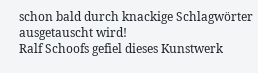schon bald durch knackige Schlagwörter ausgetauscht wird!
Ralf Schoofs gefiel dieses Kunstwerk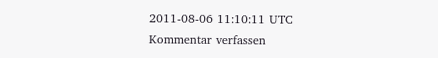2011-08-06 11:10:11 UTC
Kommentar verfassen